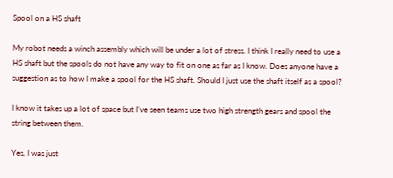Spool on a HS shaft

My robot needs a winch assembly which will be under a lot of stress. I think I really need to use a HS shaft but the spools do not have any way to fit on one as far as I know. Does anyone have a suggestion as to how I make a spool for the HS shaft. Should I just use the shaft itself as a spool?

I know it takes up a lot of space but I’ve seen teams use two high strength gears and spool the string between them.

Yes, I was just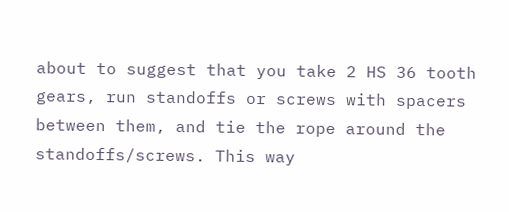about to suggest that you take 2 HS 36 tooth gears, run standoffs or screws with spacers between them, and tie the rope around the standoffs/screws. This way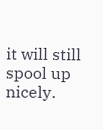it will still spool up nicely.